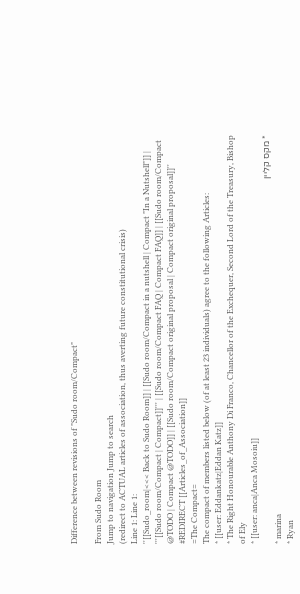Difference between revisions of "Sudo room/Compact"

From Sudo Room
Jump to navigation Jump to search
(redirect to ACTUAL articles of association, thus averting future constitutional crisis)
Line 1: Line 1:
''[[Sudo_room|<<< Back to Sudo Room]] | [[Sudo room/Compact in a nutshell | Compact "In a Nutshell"]] | '''[[Sudo room/Compact | Compact]]''' | [[Sudo room/Compact FAQ | Compact FAQ]] | [[Sudo room/Compact @TODO | Compact @TODO]] | [[Sudo room/Compact original proposal | Compact original proposal]]''
#REDIRECT [[Articles_of_Association]]
=The Compact=
The compact of members listed below (of at least 23 individuals) agree to the following Articles:
* [[user: Eddankatz|Eddan Katz]]
* The Right Honourable Anthony Di Franco, Chancellor of the Exchequer, Second Lord of the Treasury, Bishop of Ely
* [[user: anca|Anca Mosoiu]]
* מקס קליין
* marina
* Ryan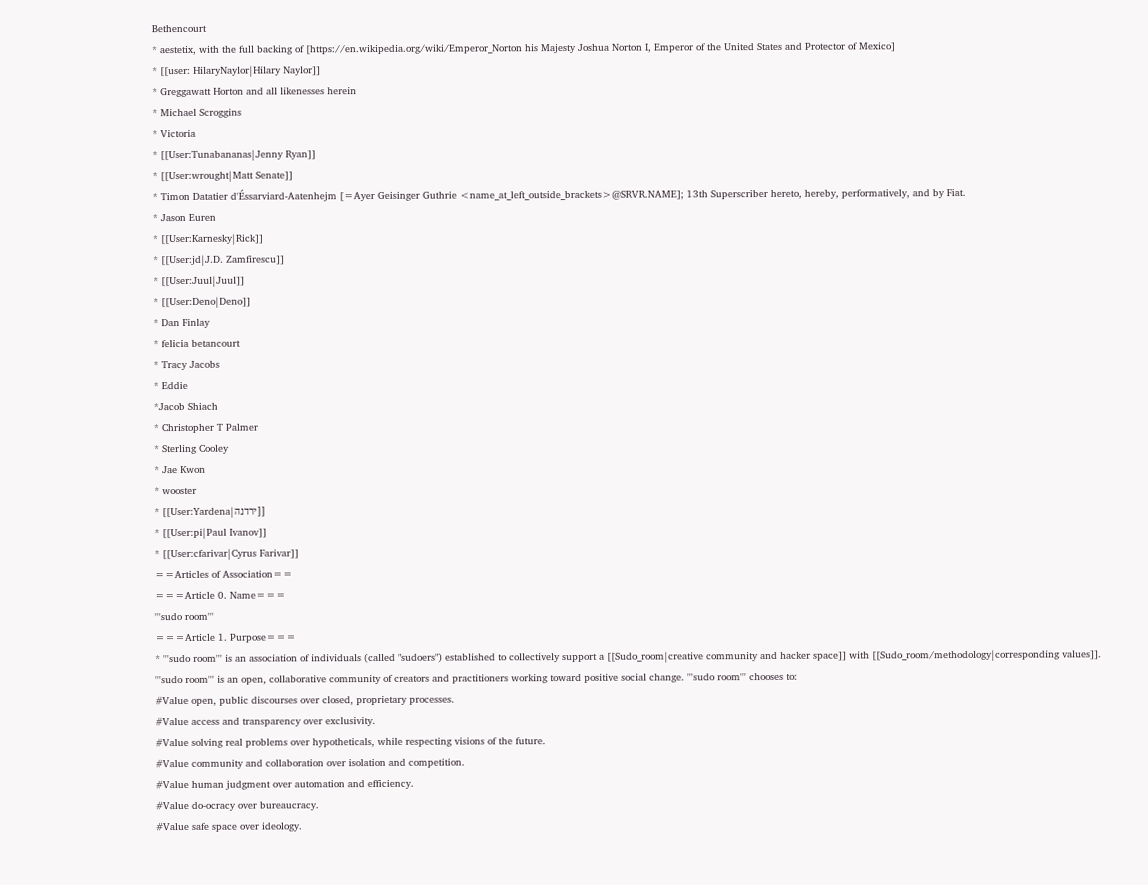Bethencourt
* aestetix, with the full backing of [https://en.wikipedia.org/wiki/Emperor_Norton his Majesty Joshua Norton I, Emperor of the United States and Protector of Mexico]
* [[user: HilaryNaylor|Hilary Naylor]]
* Greggawatt Horton and all likenesses herein
* Michael Scroggins
* Victoria
* [[User:Tunabananas|Jenny Ryan]]
* [[User:wrought|Matt Senate]]
* Timon Datatier d'Éssarviard-Aatenhejm [=Ayer Geisinger Guthrie <name_at_left_outside_brackets>@SRVR.NAME]; 13th Superscriber hereto, hereby, performatively, and by Fiat.
* Jason Euren
* [[User:Karnesky|Rick]]
* [[User:jd|J.D. Zamfirescu]]
* [[User:Juul|Juul]]
* [[User:Deno|Deno]]
* Dan Finlay
* felicia betancourt
* Tracy Jacobs
* Eddie
*Jacob Shiach
* Christopher T Palmer
* Sterling Cooley
* Jae Kwon
* wooster
* [[User:Yardena|ירדנה]]
* [[User:pi|Paul Ivanov]]
* [[User:cfarivar|Cyrus Farivar]]
==Articles of Association==
===Article 0. Name===
'''sudo room'''
===Article 1. Purpose===
* '''sudo room''' is an association of individuals (called "sudoers") established to collectively support a [[Sudo_room|creative community and hacker space]] with [[Sudo_room/methodology|corresponding values]].
'''sudo room''' is an open, collaborative community of creators and practitioners working toward positive social change. '''sudo room''' chooses to:
#Value open, public discourses over closed, proprietary processes.
#Value access and transparency over exclusivity.
#Value solving real problems over hypotheticals, while respecting visions of the future.
#Value community and collaboration over isolation and competition.
#Value human judgment over automation and efficiency.
#Value do-ocracy over bureaucracy.
#Value safe space over ideology.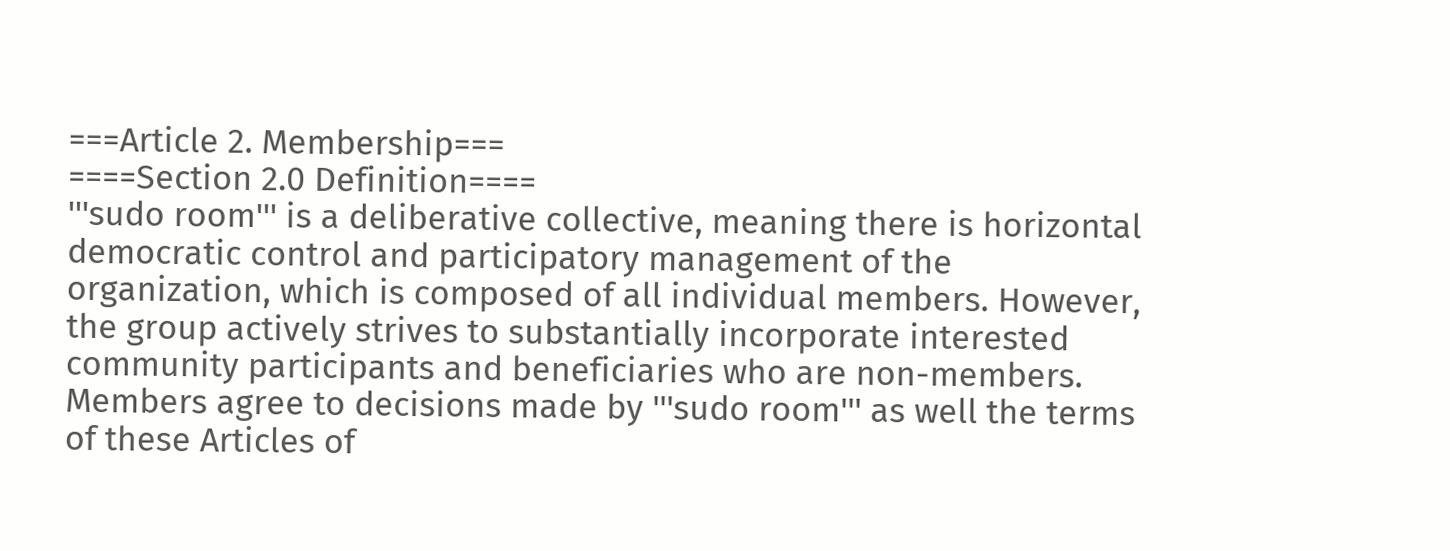===Article 2. Membership===
====Section 2.0 Definition====
'''sudo room''' is a deliberative collective, meaning there is horizontal democratic control and participatory management of the organization, which is composed of all individual members. However, the group actively strives to substantially incorporate interested community participants and beneficiaries who are non-members. Members agree to decisions made by '''sudo room''' as well the terms of these Articles of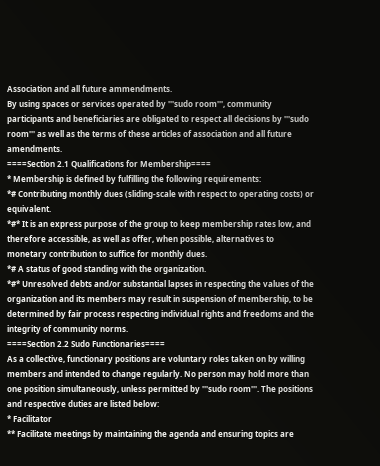Association and all future ammendments.
By using spaces or services operated by '''sudo room''', community participants and beneficiaries are obligated to respect all decisions by '''sudo room''' as well as the terms of these articles of association and all future amendments.
====Section 2.1 Qualifications for Membership====
* Membership is defined by fulfilling the following requirements:
*# Contributing monthly dues (sliding-scale with respect to operating costs) or equivalent.
*#* It is an express purpose of the group to keep membership rates low, and therefore accessible, as well as offer, when possible, alternatives to monetary contribution to suffice for monthly dues.
*# A status of good standing with the organization.
*#* Unresolved debts and/or substantial lapses in respecting the values of the organization and its members may result in suspension of membership, to be determined by fair process respecting individual rights and freedoms and the integrity of community norms.
====Section 2.2 Sudo Functionaries====
As a collective, functionary positions are voluntary roles taken on by willing members and intended to change regularly. No person may hold more than one position simultaneously, unless permitted by '''sudo room'''. The positions and respective duties are listed below:
* Facilitator
** Facilitate meetings by maintaining the agenda and ensuring topics are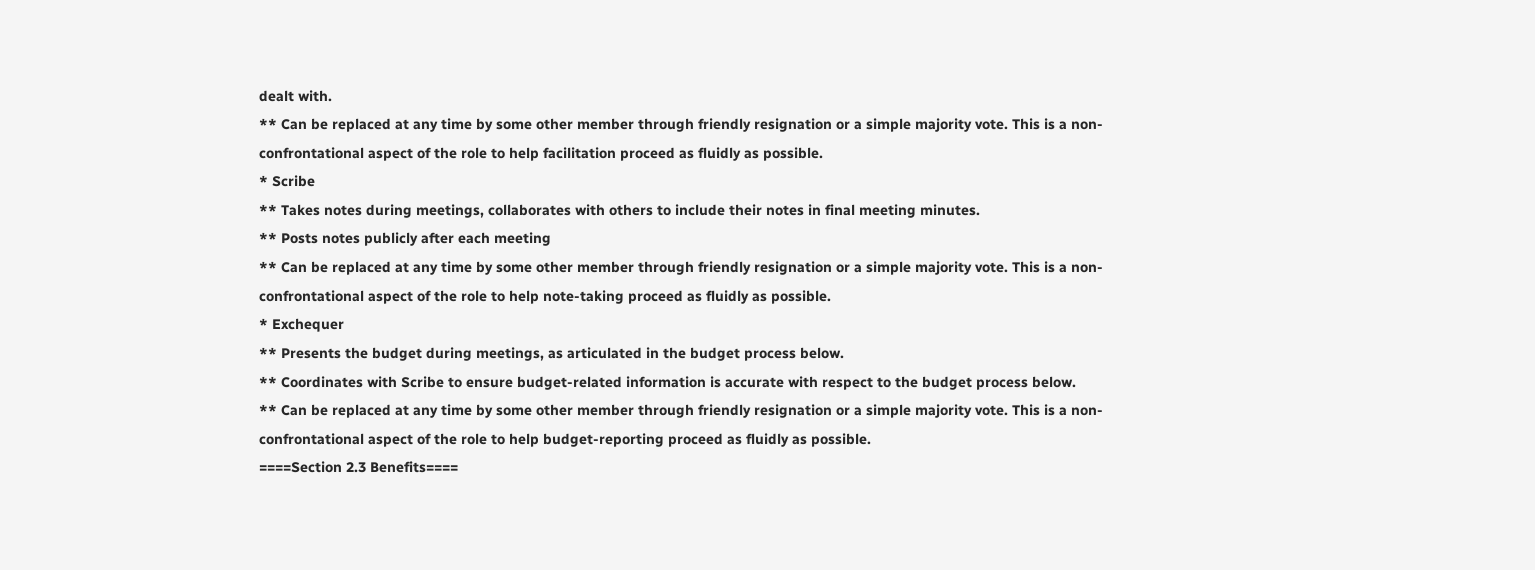dealt with.
** Can be replaced at any time by some other member through friendly resignation or a simple majority vote. This is a non-confrontational aspect of the role to help facilitation proceed as fluidly as possible.
* Scribe
** Takes notes during meetings, collaborates with others to include their notes in final meeting minutes.
** Posts notes publicly after each meeting
** Can be replaced at any time by some other member through friendly resignation or a simple majority vote. This is a non-confrontational aspect of the role to help note-taking proceed as fluidly as possible.
* Exchequer
** Presents the budget during meetings, as articulated in the budget process below.
** Coordinates with Scribe to ensure budget-related information is accurate with respect to the budget process below.
** Can be replaced at any time by some other member through friendly resignation or a simple majority vote. This is a non-confrontational aspect of the role to help budget-reporting proceed as fluidly as possible.
====Section 2.3 Benefits====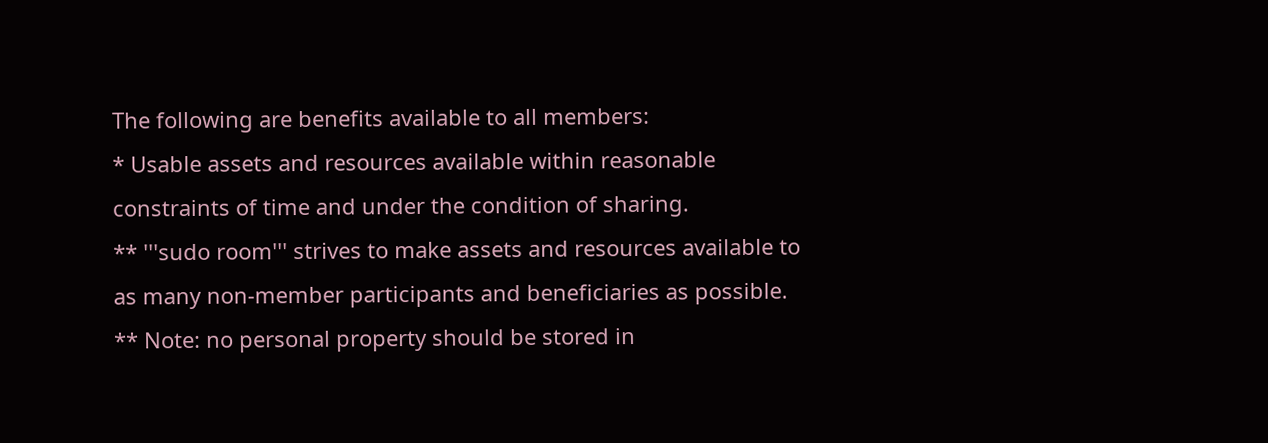The following are benefits available to all members:
* Usable assets and resources available within reasonable constraints of time and under the condition of sharing.
** '''sudo room''' strives to make assets and resources available to as many non-member participants and beneficiaries as possible.
** Note: no personal property should be stored in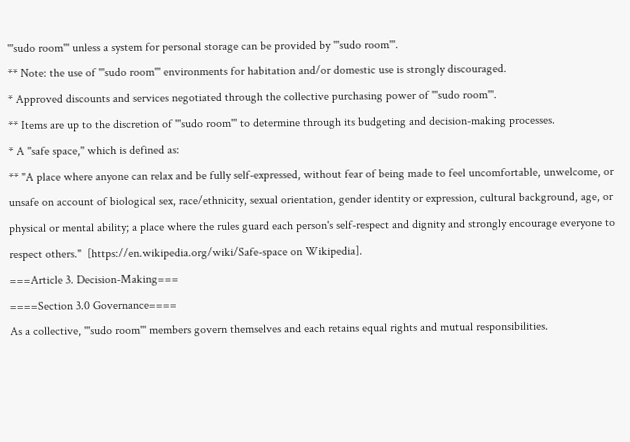'''sudo room''' unless a system for personal storage can be provided by '''sudo room'''.
** Note: the use of '''sudo room''' environments for habitation and/or domestic use is strongly discouraged.
* Approved discounts and services negotiated through the collective purchasing power of '''sudo room'''.
** Items are up to the discretion of '''sudo room''' to determine through its budgeting and decision-making processes.
* A ''safe space,'' which is defined as:
** "A place where anyone can relax and be fully self-expressed, without fear of being made to feel uncomfortable, unwelcome, or unsafe on account of biological sex, race/ethnicity, sexual orientation, gender identity or expression, cultural background, age, or physical or mental ability; a place where the rules guard each person's self-respect and dignity and strongly encourage everyone to respect others."  [https://en.wikipedia.org/wiki/Safe-space on Wikipedia].
===Article 3. Decision-Making===
====Section 3.0 Governance====
As a collective, '''sudo room''' members govern themselves and each retains equal rights and mutual responsibilities.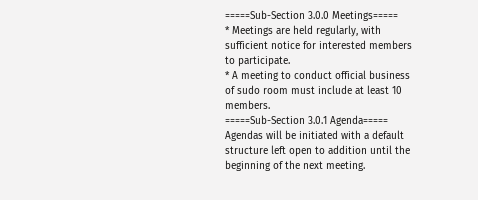=====Sub-Section 3.0.0 Meetings=====
* Meetings are held regularly, with sufficient notice for interested members to participate.
* A meeting to conduct official business of sudo room must include at least 10 members.
=====Sub-Section 3.0.1 Agenda=====
Agendas will be initiated with a default structure left open to addition until the beginning of the next meeting.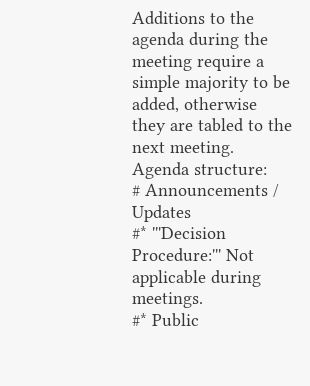Additions to the agenda during the meeting require a simple majority to be added, otherwise they are tabled to the next meeting.
Agenda structure:
# Announcements / Updates
#* '''Decision Procedure:''' Not applicable during meetings.
#* Public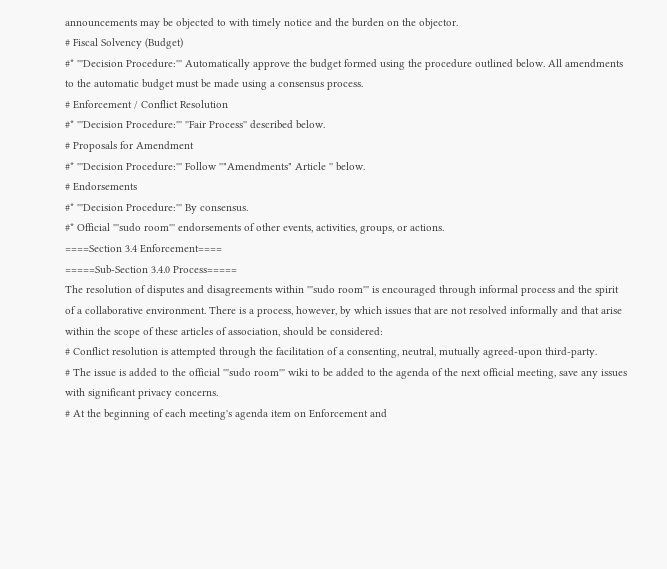announcements may be objected to with timely notice and the burden on the objector.
# Fiscal Solvency (Budget)
#* '''Decision Procedure:''' Automatically approve the budget formed using the procedure outlined below. All amendments to the automatic budget must be made using a consensus process.
# Enforcement / Conflict Resolution
#* '''Decision Procedure:''' ''Fair Process'' described below.
# Proposals for Amendment
#* '''Decision Procedure:''' Follow ''"Amendments" Article '' below.
# Endorsements
#* '''Decision Procedure:''' By consensus.
#* Official '''sudo room''' endorsements of other events, activities, groups, or actions.
====Section 3.4 Enforcement====
=====Sub-Section 3.4.0 Process=====
The resolution of disputes and disagreements within '''sudo room''' is encouraged through informal process and the spirit of a collaborative environment. There is a process, however, by which issues that are not resolved informally and that arise within the scope of these articles of association, should be considered:
# Conflict resolution is attempted through the facilitation of a consenting, neutral, mutually agreed-upon third-party.
# The issue is added to the official '''sudo room''' wiki to be added to the agenda of the next official meeting, save any issues with significant privacy concerns.
# At the beginning of each meeting's agenda item on Enforcement and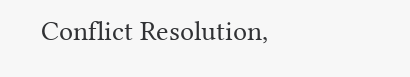Conflict Resolution,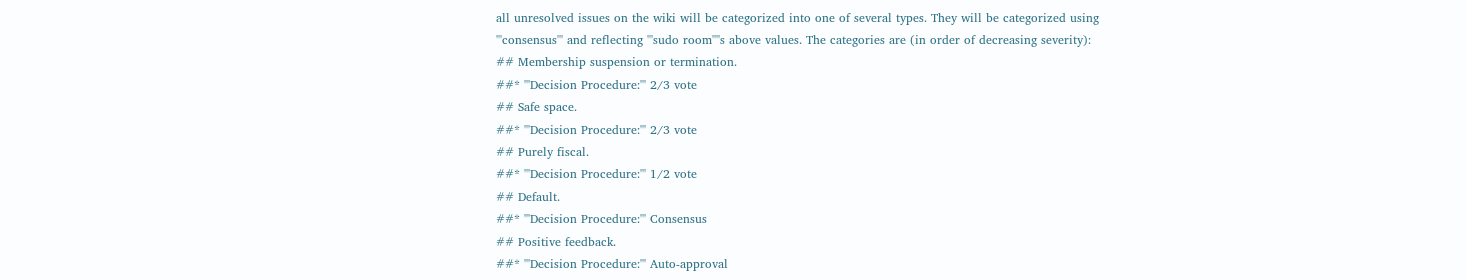all unresolved issues on the wiki will be categorized into one of several types. They will be categorized using '''consensus''' and reflecting '''sudo room''''s above values. The categories are (in order of decreasing severity):
## Membership suspension or termination.
##* '''Decision Procedure:''' 2/3 vote
## Safe space.
##* '''Decision Procedure:''' 2/3 vote
## Purely fiscal.
##* '''Decision Procedure:''' 1/2 vote
## Default.
##* '''Decision Procedure:''' Consensus
## Positive feedback.
##* '''Decision Procedure:''' Auto-approval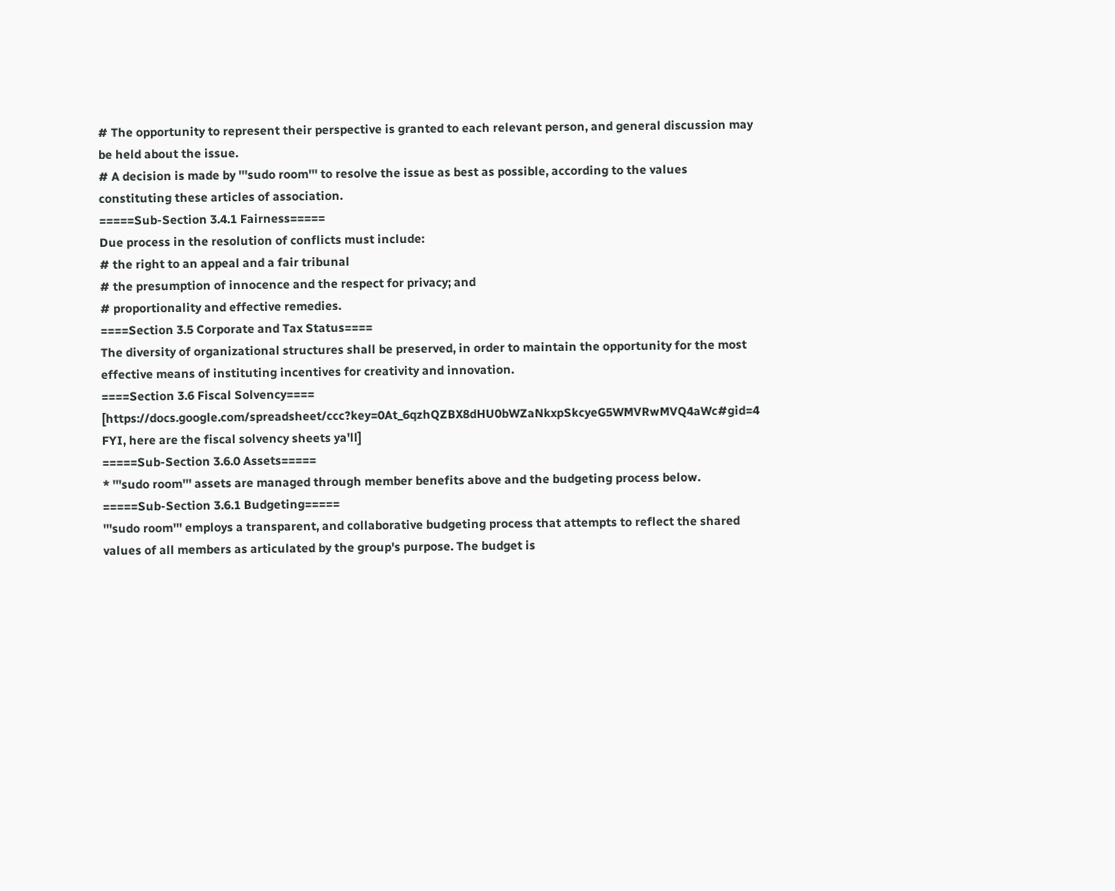# The opportunity to represent their perspective is granted to each relevant person, and general discussion may be held about the issue.
# A decision is made by '''sudo room''' to resolve the issue as best as possible, according to the values constituting these articles of association.
=====Sub-Section 3.4.1 Fairness=====
Due process in the resolution of conflicts must include:
# the right to an appeal and a fair tribunal
# the presumption of innocence and the respect for privacy; and
# proportionality and effective remedies.
====Section 3.5 Corporate and Tax Status====
The diversity of organizational structures shall be preserved, in order to maintain the opportunity for the most effective means of instituting incentives for creativity and innovation.
====Section 3.6 Fiscal Solvency====
[https://docs.google.com/spreadsheet/ccc?key=0At_6qzhQZBX8dHU0bWZaNkxpSkcyeG5WMVRwMVQ4aWc#gid=4 FYI, here are the fiscal solvency sheets ya'll]
=====Sub-Section 3.6.0 Assets=====
* '''sudo room''' assets are managed through member benefits above and the budgeting process below.
=====Sub-Section 3.6.1 Budgeting=====
'''sudo room''' employs a transparent, and collaborative budgeting process that attempts to reflect the shared values of all members as articulated by the group's purpose. The budget is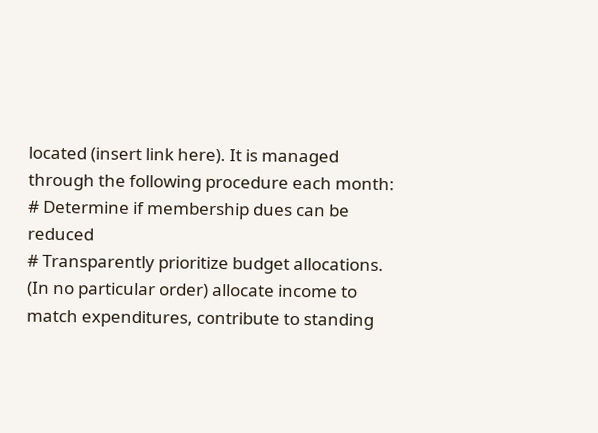located (insert link here). It is managed through the following procedure each month:
# Determine if membership dues can be reduced
# Transparently prioritize budget allocations. (In no particular order) allocate income to match expenditures, contribute to standing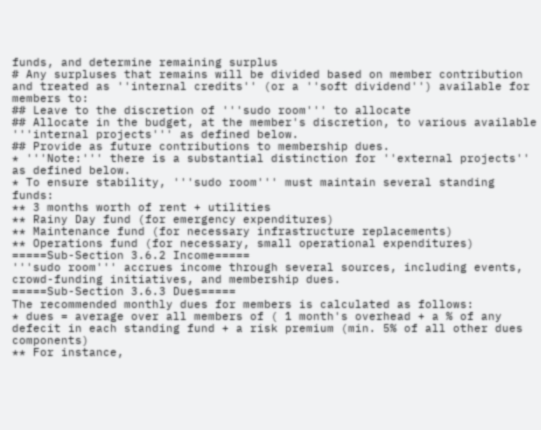funds, and determine remaining surplus
# Any surpluses that remains will be divided based on member contribution and treated as ''internal credits'' (or a ''soft dividend'') available for members to:
## Leave to the discretion of '''sudo room''' to allocate
## Allocate in the budget, at the member's discretion, to various available '''internal projects''' as defined below.
## Provide as future contributions to membership dues.
* '''Note:''' there is a substantial distinction for ''external projects'' as defined below.
* To ensure stability, '''sudo room''' must maintain several standing funds:
** 3 months worth of rent + utilities
** Rainy Day fund (for emergency expenditures)
** Maintenance fund (for necessary infrastructure replacements)
** Operations fund (for necessary, small operational expenditures)
=====Sub-Section 3.6.2 Income=====
'''sudo room''' accrues income through several sources, including events, crowd-funding initiatives, and membership dues.
=====Sub-Section 3.6.3 Dues=====
The recommended monthly dues for members is calculated as follows:
* dues = average over all members of ( 1 month's overhead + a % of any defecit in each standing fund + a risk premium (min. 5% of all other dues components)
** For instance,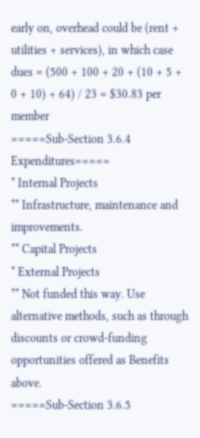early on, overhead could be (rent + utilities + services), in which case dues = (500 + 100 + 20 + (10 + 5 + 0 + 10) + 64) / 23 = $30.83 per member
=====Sub-Section 3.6.4 Expenditures=====
* Internal Projects
** Infrastructure, maintenance and improvements.
** Capital Projects
* External Projects
** Not funded this way. Use alternative methods, such as through discounts or crowd-funding opportunities offered as Benefits above.
=====Sub-Section 3.6.5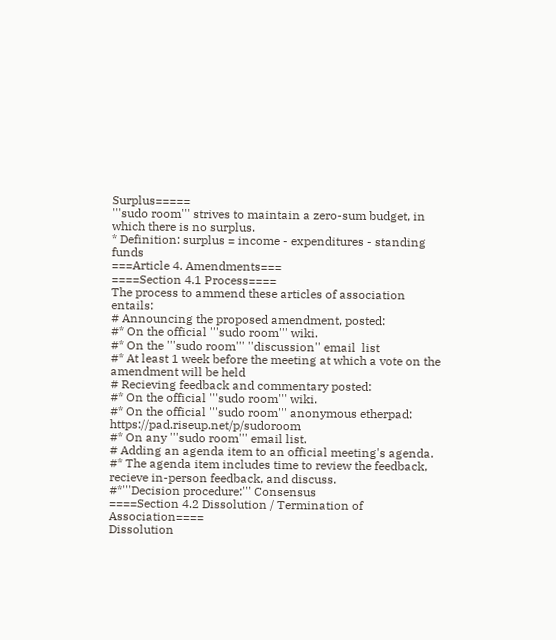Surplus=====
'''sudo room''' strives to maintain a zero-sum budget, in which there is no surplus.
* Definition: surplus = income - expenditures - standing funds
===Article 4. Amendments===
====Section 4.1 Process====
The process to ammend these articles of association entails:
# Announcing the proposed amendment, posted:
#* On the official '''sudo room''' wiki.
#* On the '''sudo room''' ''discussion'' email  list
#* At least 1 week before the meeting at which a vote on the amendment will be held
# Recieving feedback and commentary posted:
#* On the official '''sudo room''' wiki.
#* On the official '''sudo room''' anonymous etherpad: https://pad.riseup.net/p/sudoroom
#* On any '''sudo room''' email list.
# Adding an agenda item to an official meeting's agenda.
#* The agenda item includes time to review the feedback, recieve in-person feedback, and discuss.
#*'''Decision procedure:''' Consensus
====Section 4.2 Dissolution / Termination of Association====
Dissolution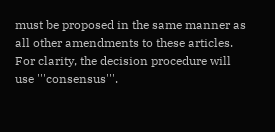must be proposed in the same manner as all other amendments to these articles. For clarity, the decision procedure will use '''consensus'''.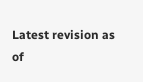Latest revision as of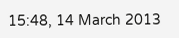15:48, 14 March 2013